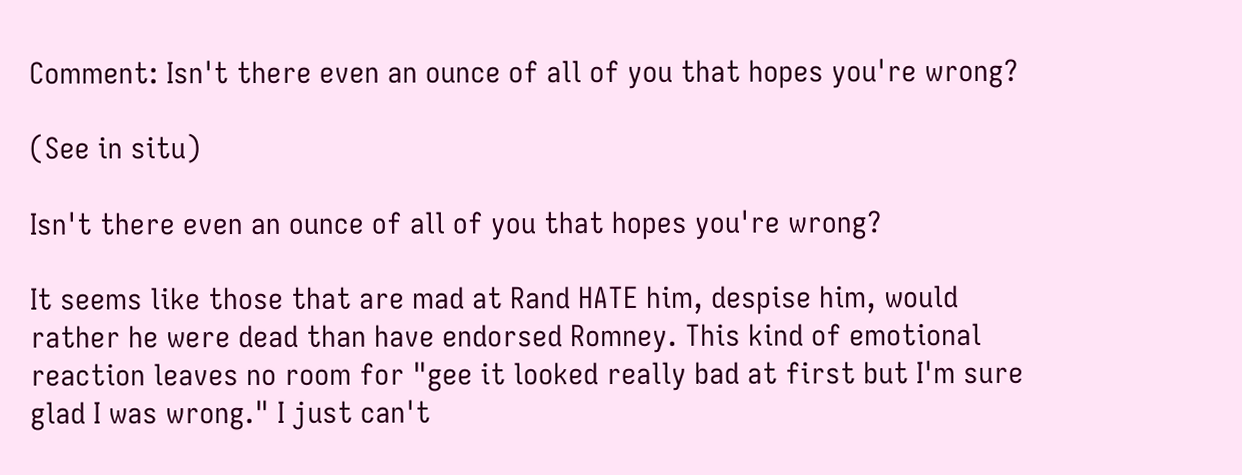Comment: Isn't there even an ounce of all of you that hopes you're wrong?

(See in situ)

Isn't there even an ounce of all of you that hopes you're wrong?

It seems like those that are mad at Rand HATE him, despise him, would rather he were dead than have endorsed Romney. This kind of emotional reaction leaves no room for "gee it looked really bad at first but I'm sure glad I was wrong." I just can't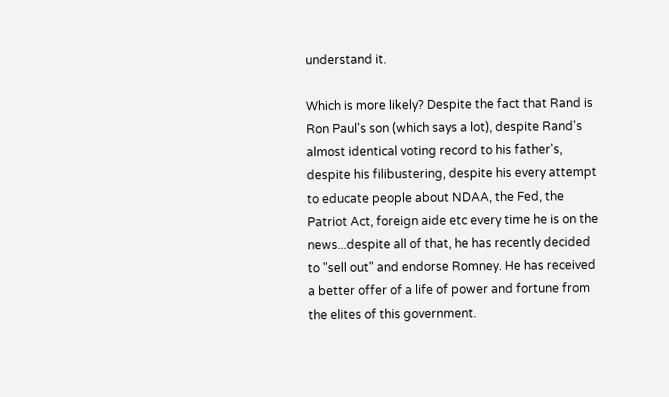understand it.

Which is more likely? Despite the fact that Rand is Ron Paul's son (which says a lot), despite Rand's almost identical voting record to his father's, despite his filibustering, despite his every attempt to educate people about NDAA, the Fed, the Patriot Act, foreign aide etc every time he is on the news...despite all of that, he has recently decided to "sell out" and endorse Romney. He has received a better offer of a life of power and fortune from the elites of this government.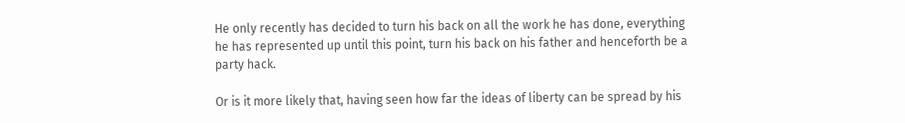He only recently has decided to turn his back on all the work he has done, everything he has represented up until this point, turn his back on his father and henceforth be a party hack.

Or is it more likely that, having seen how far the ideas of liberty can be spread by his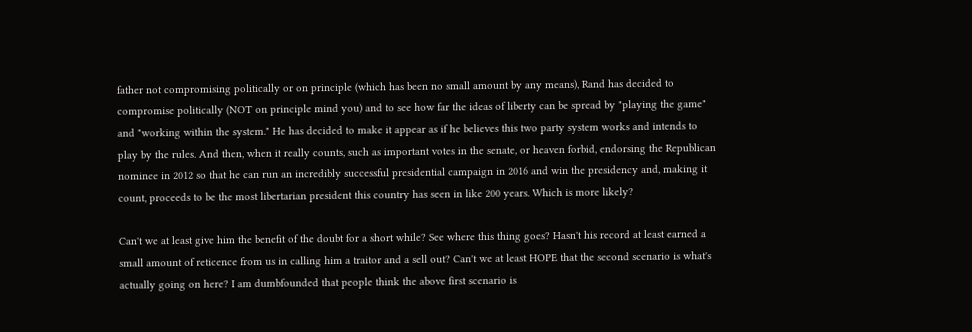father not compromising politically or on principle (which has been no small amount by any means), Rand has decided to compromise politically (NOT on principle mind you) and to see how far the ideas of liberty can be spread by "playing the game" and "working within the system." He has decided to make it appear as if he believes this two party system works and intends to play by the rules. And then, when it really counts, such as important votes in the senate, or heaven forbid, endorsing the Republican nominee in 2012 so that he can run an incredibly successful presidential campaign in 2016 and win the presidency and, making it count, proceeds to be the most libertarian president this country has seen in like 200 years. Which is more likely?

Can't we at least give him the benefit of the doubt for a short while? See where this thing goes? Hasn't his record at least earned a small amount of reticence from us in calling him a traitor and a sell out? Can't we at least HOPE that the second scenario is what's actually going on here? I am dumbfounded that people think the above first scenario is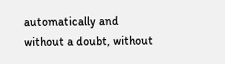automatically and without a doubt, without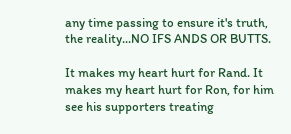any time passing to ensure it's truth, the reality...NO IFS ANDS OR BUTTS.

It makes my heart hurt for Rand. It makes my heart hurt for Ron, for him see his supporters treating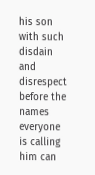his son with such disdain and disrespect before the names everyone is calling him can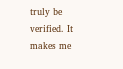truly be verified. It makes me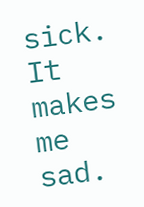sick. It makes me sad.